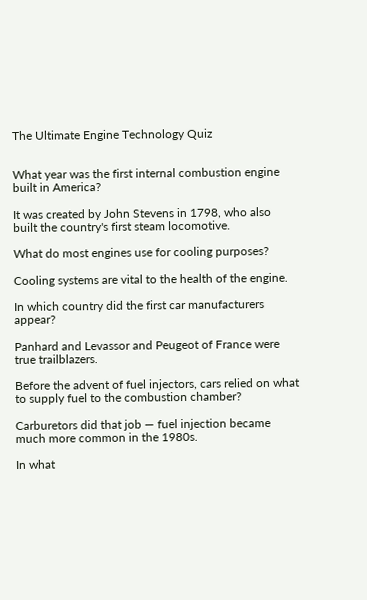The Ultimate Engine Technology Quiz


What year was the first internal combustion engine built in America?

It was created by John Stevens in 1798, who also built the country's first steam locomotive.

What do most engines use for cooling purposes?

Cooling systems are vital to the health of the engine.

In which country did the first car manufacturers appear?

Panhard and Levassor and Peugeot of France were true trailblazers.

Before the advent of fuel injectors, cars relied on what to supply fuel to the combustion chamber?

Carburetors did that job — fuel injection became much more common in the 1980s.

In what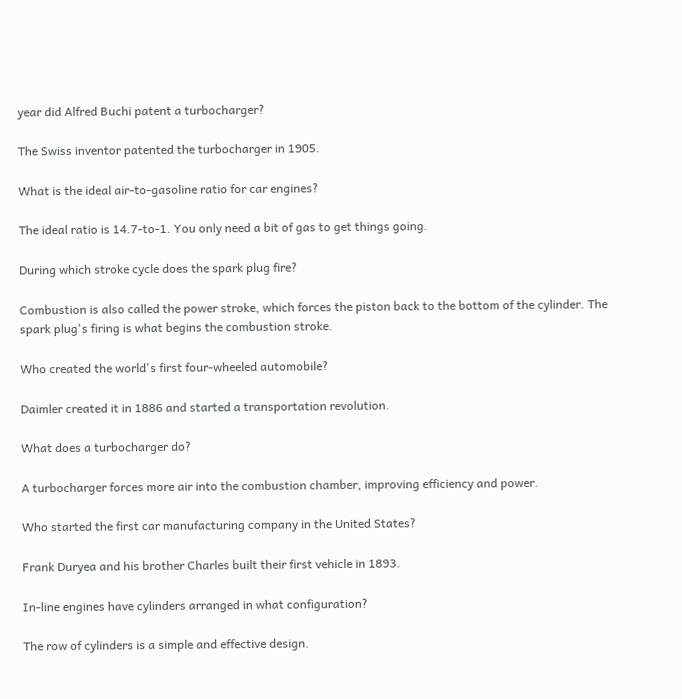year did Alfred Buchi patent a turbocharger?

The Swiss inventor patented the turbocharger in 1905.

What is the ideal air-to-gasoline ratio for car engines?

The ideal ratio is 14.7-to-1. You only need a bit of gas to get things going.

During which stroke cycle does the spark plug fire?

Combustion is also called the power stroke, which forces the piston back to the bottom of the cylinder. The spark plug's firing is what begins the combustion stroke.

Who created the world's first four-wheeled automobile?

Daimler created it in 1886 and started a transportation revolution.

What does a turbocharger do?

A turbocharger forces more air into the combustion chamber, improving efficiency and power.

Who started the first car manufacturing company in the United States?

Frank Duryea and his brother Charles built their first vehicle in 1893.

In-line engines have cylinders arranged in what configuration?

The row of cylinders is a simple and effective design.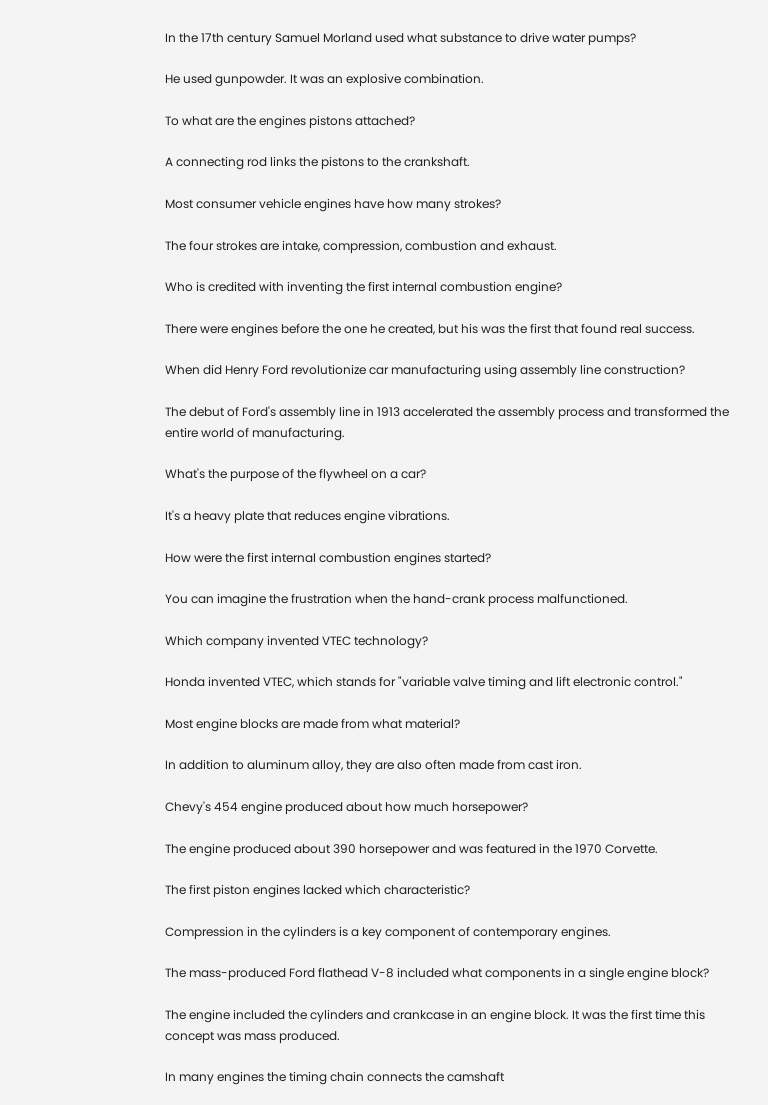In the 17th century Samuel Morland used what substance to drive water pumps?

He used gunpowder. It was an explosive combination.

To what are the engines pistons attached?

A connecting rod links the pistons to the crankshaft.

Most consumer vehicle engines have how many strokes?

The four strokes are intake, compression, combustion and exhaust.

Who is credited with inventing the first internal combustion engine?

There were engines before the one he created, but his was the first that found real success.

When did Henry Ford revolutionize car manufacturing using assembly line construction?

The debut of Ford's assembly line in 1913 accelerated the assembly process and transformed the entire world of manufacturing.

What's the purpose of the flywheel on a car?

It's a heavy plate that reduces engine vibrations.

How were the first internal combustion engines started?

You can imagine the frustration when the hand-crank process malfunctioned.

Which company invented VTEC technology?

Honda invented VTEC, which stands for "variable valve timing and lift electronic control."

Most engine blocks are made from what material?

In addition to aluminum alloy, they are also often made from cast iron.

Chevy's 454 engine produced about how much horsepower?

The engine produced about 390 horsepower and was featured in the 1970 Corvette.

The first piston engines lacked which characteristic?

Compression in the cylinders is a key component of contemporary engines.

The mass-produced Ford flathead V-8 included what components in a single engine block?

The engine included the cylinders and crankcase in an engine block. It was the first time this concept was mass produced.

In many engines the timing chain connects the camshaft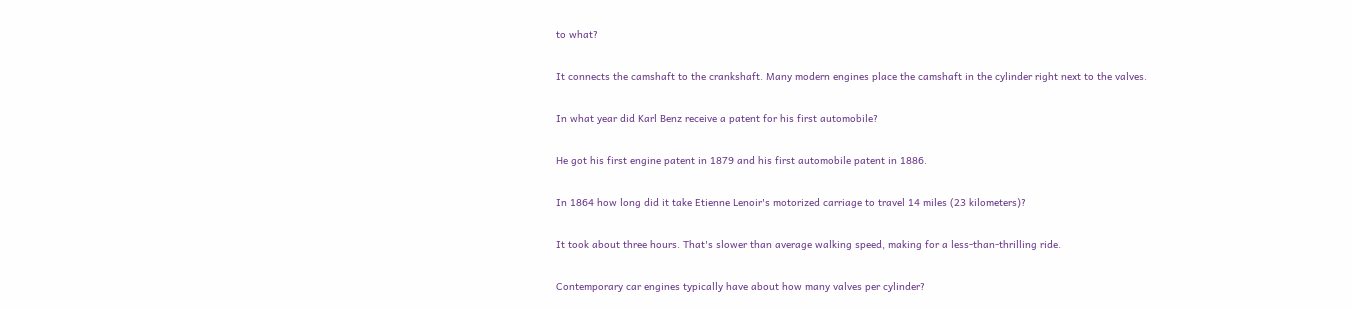to what?

It connects the camshaft to the crankshaft. Many modern engines place the camshaft in the cylinder right next to the valves.

In what year did Karl Benz receive a patent for his first automobile?

He got his first engine patent in 1879 and his first automobile patent in 1886.

In 1864 how long did it take Etienne Lenoir's motorized carriage to travel 14 miles (23 kilometers)?

It took about three hours. That's slower than average walking speed, making for a less-than-thrilling ride.

Contemporary car engines typically have about how many valves per cylinder?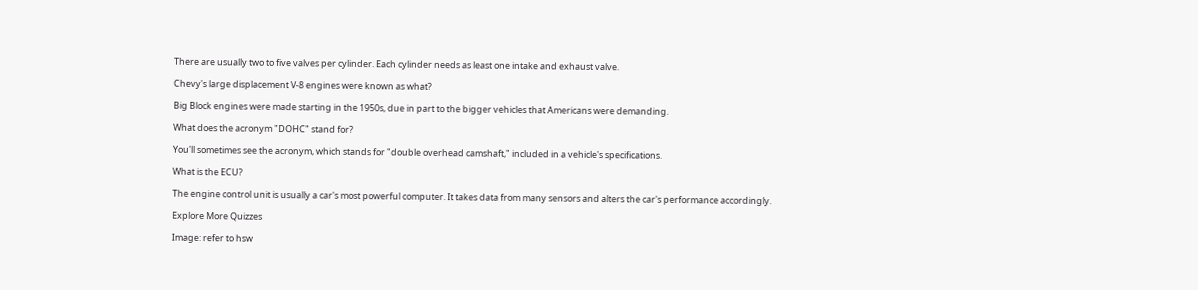There are usually two to five valves per cylinder. Each cylinder needs as least one intake and exhaust valve.

Chevy's large displacement V-8 engines were known as what?

Big Block engines were made starting in the 1950s, due in part to the bigger vehicles that Americans were demanding.

What does the acronym "DOHC" stand for?

You'll sometimes see the acronym, which stands for "double overhead camshaft," included in a vehicle's specifications.

What is the ECU?

The engine control unit is usually a car's most powerful computer. It takes data from many sensors and alters the car's performance accordingly.

Explore More Quizzes

Image: refer to hsw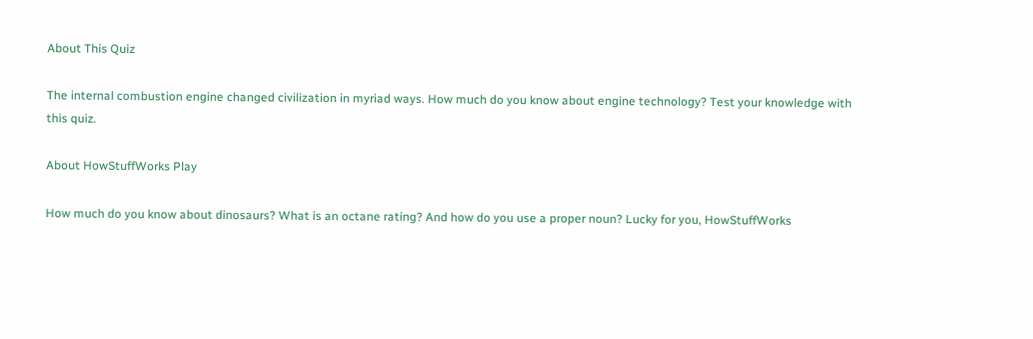About This Quiz

The internal combustion engine changed civilization in myriad ways. How much do you know about engine technology? Test your knowledge with this quiz.

About HowStuffWorks Play

How much do you know about dinosaurs? What is an octane rating? And how do you use a proper noun? Lucky for you, HowStuffWorks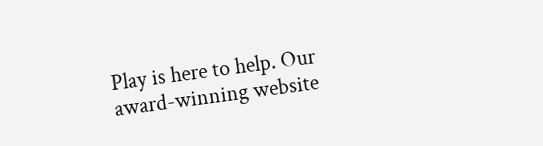Play is here to help. Our award-winning website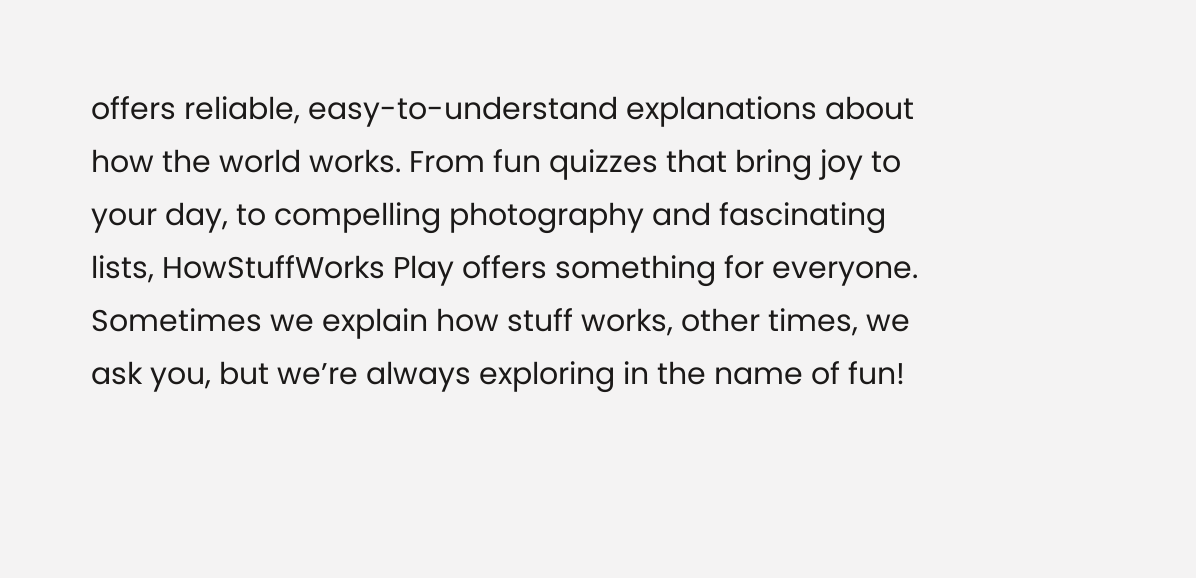offers reliable, easy-to-understand explanations about how the world works. From fun quizzes that bring joy to your day, to compelling photography and fascinating lists, HowStuffWorks Play offers something for everyone. Sometimes we explain how stuff works, other times, we ask you, but we’re always exploring in the name of fun!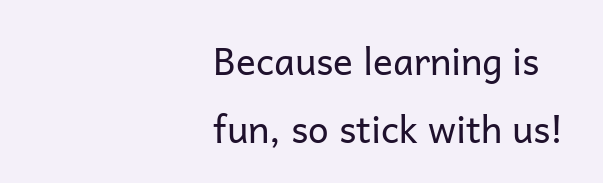Because learning is fun, so stick with us!